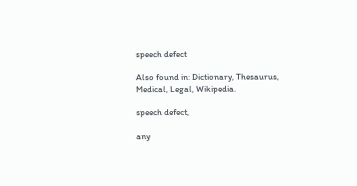speech defect

Also found in: Dictionary, Thesaurus, Medical, Legal, Wikipedia.

speech defect,

any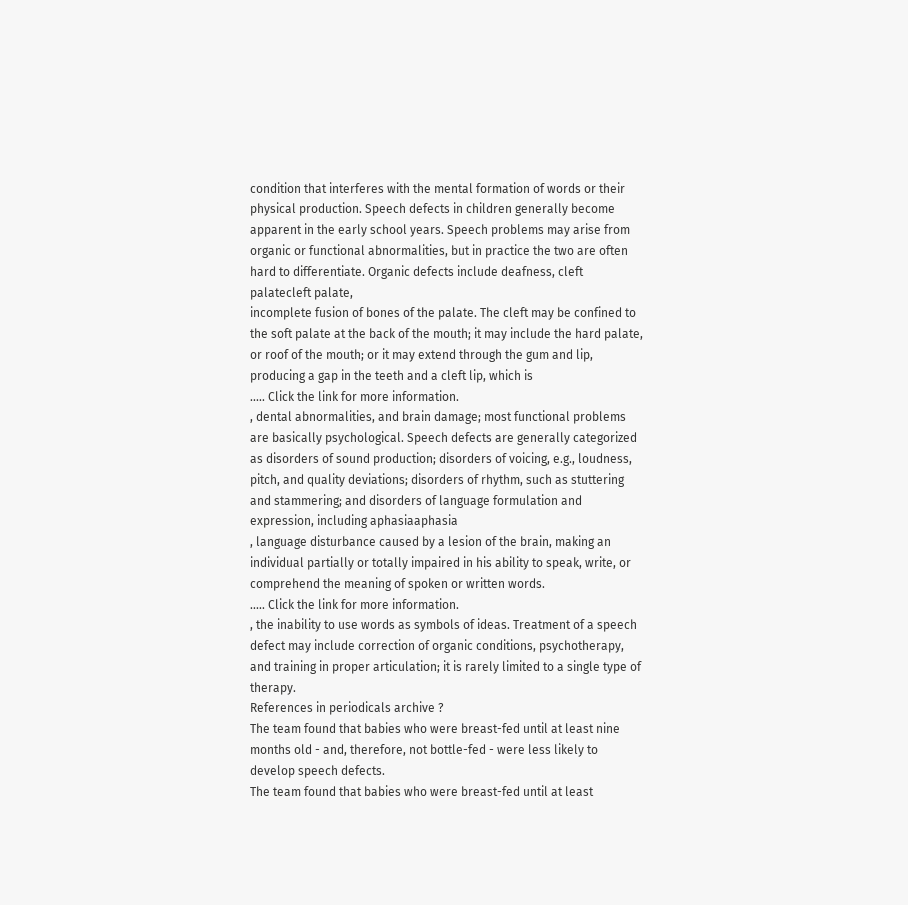condition that interferes with the mental formation of words or their physical production. Speech defects in children generally become apparent in the early school years. Speech problems may arise from organic or functional abnormalities, but in practice the two are often hard to differentiate. Organic defects include deafness, cleft palatecleft palate,
incomplete fusion of bones of the palate. The cleft may be confined to the soft palate at the back of the mouth; it may include the hard palate, or roof of the mouth; or it may extend through the gum and lip, producing a gap in the teeth and a cleft lip, which is
..... Click the link for more information.
, dental abnormalities, and brain damage; most functional problems are basically psychological. Speech defects are generally categorized as disorders of sound production; disorders of voicing, e.g., loudness, pitch, and quality deviations; disorders of rhythm, such as stuttering and stammering; and disorders of language formulation and expression, including aphasiaaphasia
, language disturbance caused by a lesion of the brain, making an individual partially or totally impaired in his ability to speak, write, or comprehend the meaning of spoken or written words.
..... Click the link for more information.
, the inability to use words as symbols of ideas. Treatment of a speech defect may include correction of organic conditions, psychotherapy, and training in proper articulation; it is rarely limited to a single type of therapy.
References in periodicals archive ?
The team found that babies who were breast-fed until at least nine months old - and, therefore, not bottle-fed - were less likely to develop speech defects.
The team found that babies who were breast-fed until at least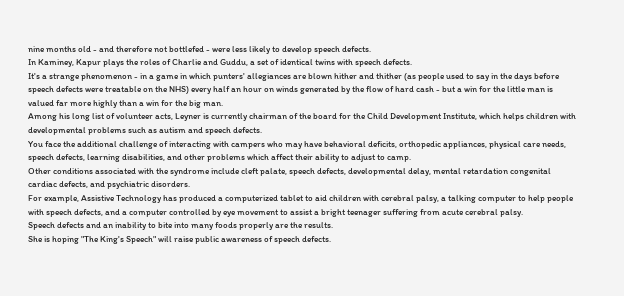nine months old - and therefore not bottlefed - were less likely to develop speech defects.
In Kaminey, Kapur plays the roles of Charlie and Guddu, a set of identical twins with speech defects.
It's a strange phenomenon - in a game in which punters' allegiances are blown hither and thither (as people used to say in the days before speech defects were treatable on the NHS) every half an hour on winds generated by the flow of hard cash - but a win for the little man is valued far more highly than a win for the big man.
Among his long list of volunteer acts, Leyner is currently chairman of the board for the Child Development Institute, which helps children with developmental problems such as autism and speech defects.
You face the additional challenge of interacting with campers who may have behavioral deficits, orthopedic appliances, physical care needs, speech defects, learning disabilities, and other problems which affect their ability to adjust to camp.
Other conditions associated with the syndrome include cleft palate, speech defects, developmental delay, mental retardation congenital cardiac defects, and psychiatric disorders.
For example, Assistive Technology has produced a computerized tablet to aid children with cerebral palsy, a talking computer to help people with speech defects, and a computer controlled by eye movement to assist a bright teenager suffering from acute cerebral palsy.
Speech defects and an inability to bite into many foods properly are the results.
She is hoping "The King's Speech" will raise public awareness of speech defects.